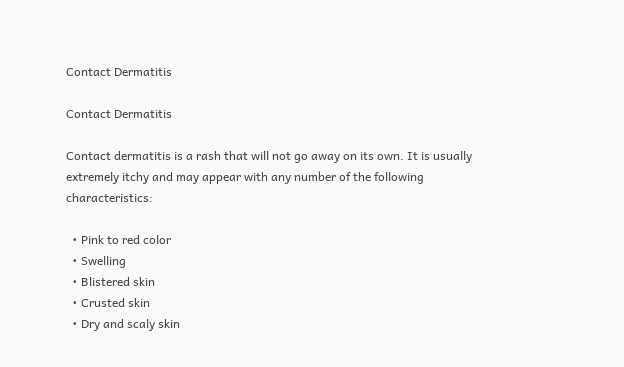Contact Dermatitis

Contact Dermatitis

Contact dermatitis is a rash that will not go away on its own. It is usually extremely itchy and may appear with any number of the following characteristics:

  • Pink to red color
  • Swelling
  • Blistered skin
  • Crusted skin
  • Dry and scaly skin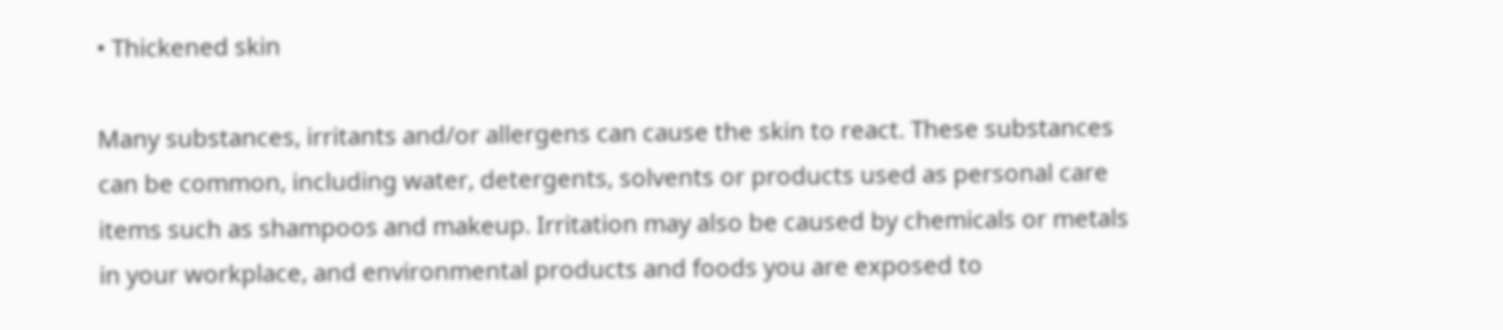• Thickened skin

Many substances, irritants and/or allergens can cause the skin to react. These substances can be common, including water, detergents, solvents or products used as personal care items such as shampoos and makeup. Irritation may also be caused by chemicals or metals in your workplace, and environmental products and foods you are exposed to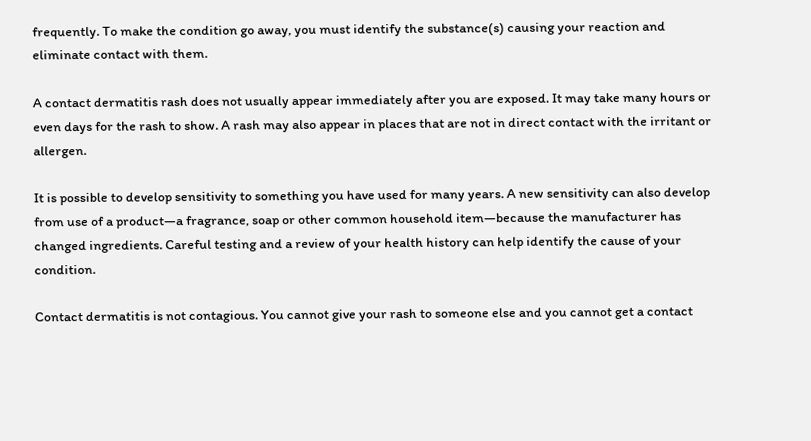frequently. To make the condition go away, you must identify the substance(s) causing your reaction and eliminate contact with them.

A contact dermatitis rash does not usually appear immediately after you are exposed. It may take many hours or even days for the rash to show. A rash may also appear in places that are not in direct contact with the irritant or allergen.

It is possible to develop sensitivity to something you have used for many years. A new sensitivity can also develop from use of a product—a fragrance, soap or other common household item—because the manufacturer has changed ingredients. Careful testing and a review of your health history can help identify the cause of your condition.

Contact dermatitis is not contagious. You cannot give your rash to someone else and you cannot get a contact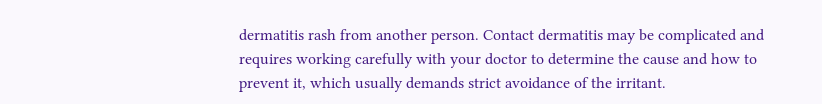dermatitis rash from another person. Contact dermatitis may be complicated and requires working carefully with your doctor to determine the cause and how to prevent it, which usually demands strict avoidance of the irritant.